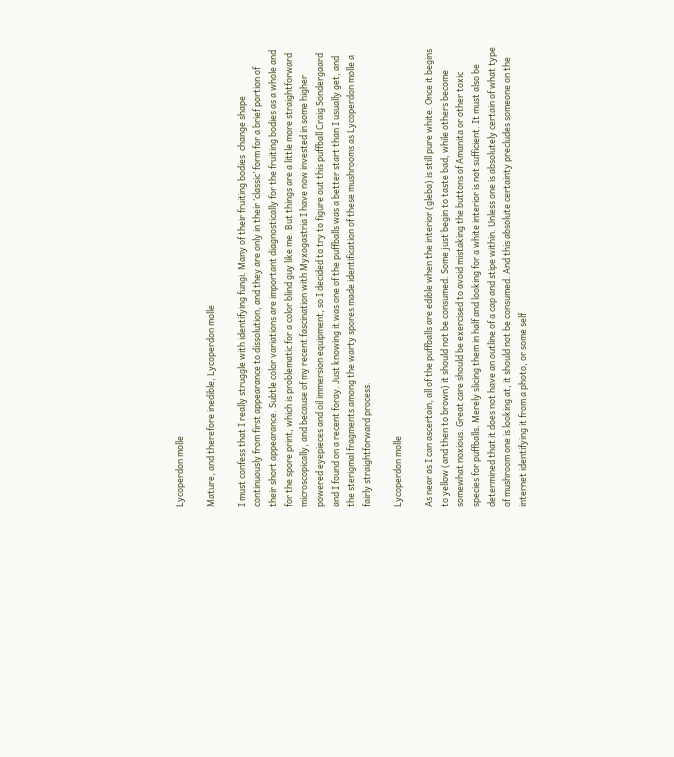Lycoperdon molle

Mature, and therefore inedible, Lycoperdon molle

I must confess that I really struggle with identifying fungi. Many of their fruiting bodies  change shape continuously from first appearance to dissolution, and they are only in their ‘classic’ form for a brief portion of their short appearance. Subtle color variations are important diagnostically for the fruiting bodies as a whole and for the spore print, which is problematic for a color blind guy like me. But things are a little more straightforward microscopically, and because of my recent fascination with Myxogastria I have now invested in some higher powered eyepieces and oil immersion equipment, so I decided to try to figure out this puffball Craig Sondergaard and I found on a recent foray. Just knowing it was one of the puffballs was a better start than I usually get, and the sterigmal fragments among the warty spores made identification of these mushrooms as Lycoperdon molle a fairly straightforward process.

Lycoperdon molle

As near as I can ascertain, all of the puffballs are edible when the interior (gleba) is still pure white. Once it begins to yellow (and then to brown) it should not be consumed. Some just begin to taste bad, while others become somewhat noxious. Great care should be exercised to avoid mistaking the buttons of Amanita or other toxic species for puffballs. Merely slicing them in half and looking for a white interior is not sufficient. It must also be determined that it does not have an outline of a cap and stipe within. Unless one is absolutely certain of what type of mushroom one is looking at, it should not be consumed. And this absolute certainty precludes someone on the internet identifying it from a photo, or some self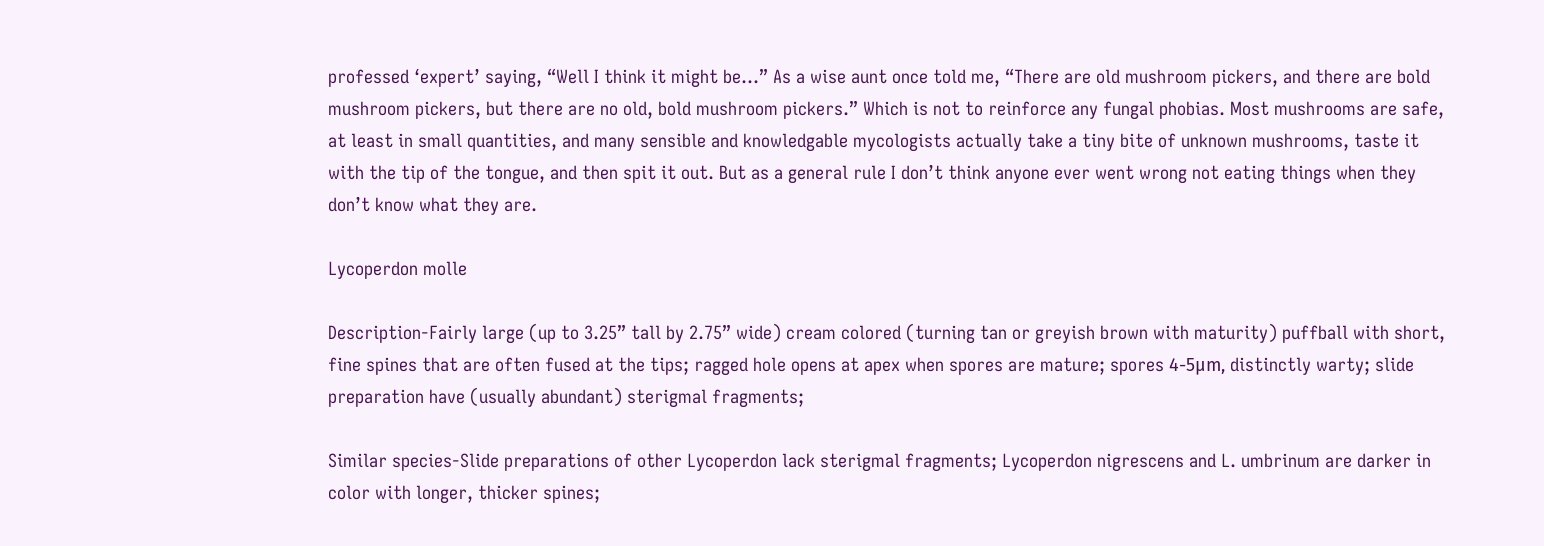professed ‘expert’ saying, “Well I think it might be…” As a wise aunt once told me, “There are old mushroom pickers, and there are bold mushroom pickers, but there are no old, bold mushroom pickers.” Which is not to reinforce any fungal phobias. Most mushrooms are safe, at least in small quantities, and many sensible and knowledgable mycologists actually take a tiny bite of unknown mushrooms, taste it with the tip of the tongue, and then spit it out. But as a general rule I don’t think anyone ever went wrong not eating things when they don’t know what they are.

Lycoperdon molle

Description-Fairly large (up to 3.25” tall by 2.75” wide) cream colored (turning tan or greyish brown with maturity) puffball with short, fine spines that are often fused at the tips; ragged hole opens at apex when spores are mature; spores 4-5μm, distinctly warty; slide preparation have (usually abundant) sterigmal fragments;

Similar species-Slide preparations of other Lycoperdon lack sterigmal fragments; Lycoperdon nigrescens and L. umbrinum are darker in color with longer, thicker spines;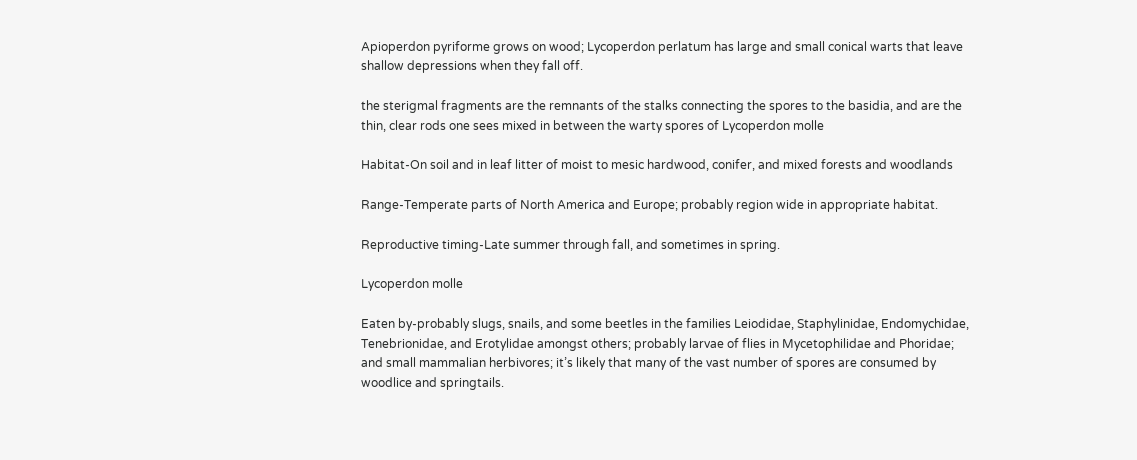Apioperdon pyriforme grows on wood; Lycoperdon perlatum has large and small conical warts that leave shallow depressions when they fall off.

the sterigmal fragments are the remnants of the stalks connecting the spores to the basidia, and are the thin, clear rods one sees mixed in between the warty spores of Lycoperdon molle

Habitat-On soil and in leaf litter of moist to mesic hardwood, conifer, and mixed forests and woodlands

Range-Temperate parts of North America and Europe; probably region wide in appropriate habitat.

Reproductive timing-Late summer through fall, and sometimes in spring.

Lycoperdon molle

Eaten by-probably slugs, snails, and some beetles in the families Leiodidae, Staphylinidae, Endomychidae, Tenebrionidae, and Erotylidae amongst others; probably larvae of flies in Mycetophilidae and Phoridae; and small mammalian herbivores; it’s likely that many of the vast number of spores are consumed by woodlice and springtails.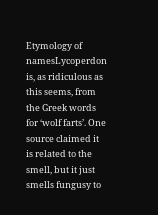Etymology of namesLycoperdon is, as ridiculous as this seems, from the Greek words for ‘wolf farts’. One source claimed it is related to the smell, but it just smells fungusy to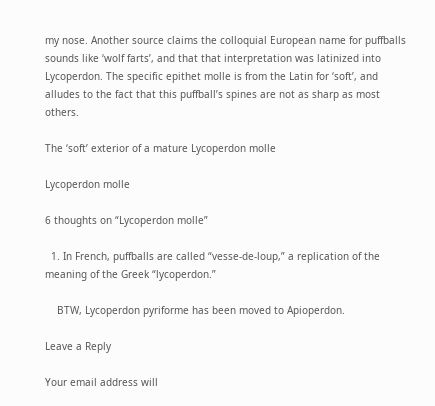my nose. Another source claims the colloquial European name for puffballs sounds like ‘wolf farts’, and that that interpretation was latinized into Lycoperdon. The specific epithet molle is from the Latin for ‘soft’, and alludes to the fact that this puffball’s spines are not as sharp as most others.

The ‘soft’ exterior of a mature Lycoperdon molle

Lycoperdon molle

6 thoughts on “Lycoperdon molle”

  1. In French, puffballs are called “vesse-de-loup,” a replication of the meaning of the Greek “lycoperdon.”

    BTW, Lycoperdon pyriforme has been moved to Apioperdon.

Leave a Reply

Your email address will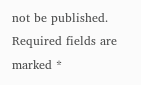not be published. Required fields are marked *